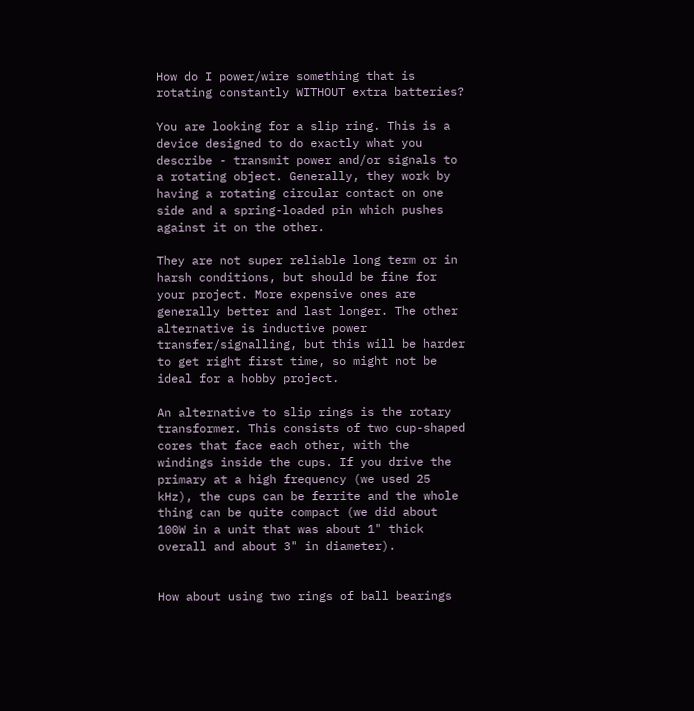How do I power/wire something that is rotating constantly WITHOUT extra batteries?

You are looking for a slip ring. This is a device designed to do exactly what you describe - transmit power and/or signals to a rotating object. Generally, they work by having a rotating circular contact on one side and a spring-loaded pin which pushes against it on the other.

They are not super reliable long term or in harsh conditions, but should be fine for your project. More expensive ones are generally better and last longer. The other alternative is inductive power transfer/signalling, but this will be harder to get right first time, so might not be ideal for a hobby project.

An alternative to slip rings is the rotary transformer. This consists of two cup-shaped cores that face each other, with the windings inside the cups. If you drive the primary at a high frequency (we used 25 kHz), the cups can be ferrite and the whole thing can be quite compact (we did about 100W in a unit that was about 1" thick overall and about 3" in diameter).


How about using two rings of ball bearings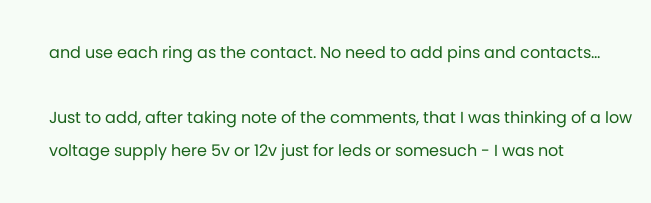and use each ring as the contact. No need to add pins and contacts...

Just to add, after taking note of the comments, that I was thinking of a low voltage supply here 5v or 12v just for leds or somesuch - I was not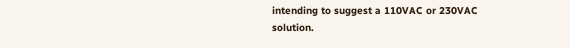intending to suggest a 110VAC or 230VAC solution.